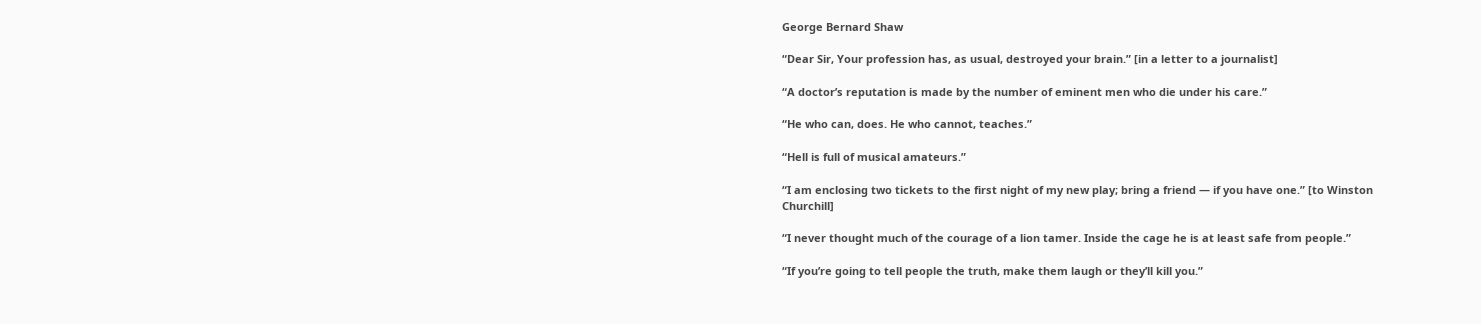George Bernard Shaw

“Dear Sir, Your profession has, as usual, destroyed your brain.” [in a letter to a journalist]

“A doctor’s reputation is made by the number of eminent men who die under his care.”

“He who can, does. He who cannot, teaches.”

“Hell is full of musical amateurs.”

“I am enclosing two tickets to the first night of my new play; bring a friend — if you have one.” [to Winston Churchill]

“I never thought much of the courage of a lion tamer. Inside the cage he is at least safe from people.”

“If you’re going to tell people the truth, make them laugh or they’ll kill you.”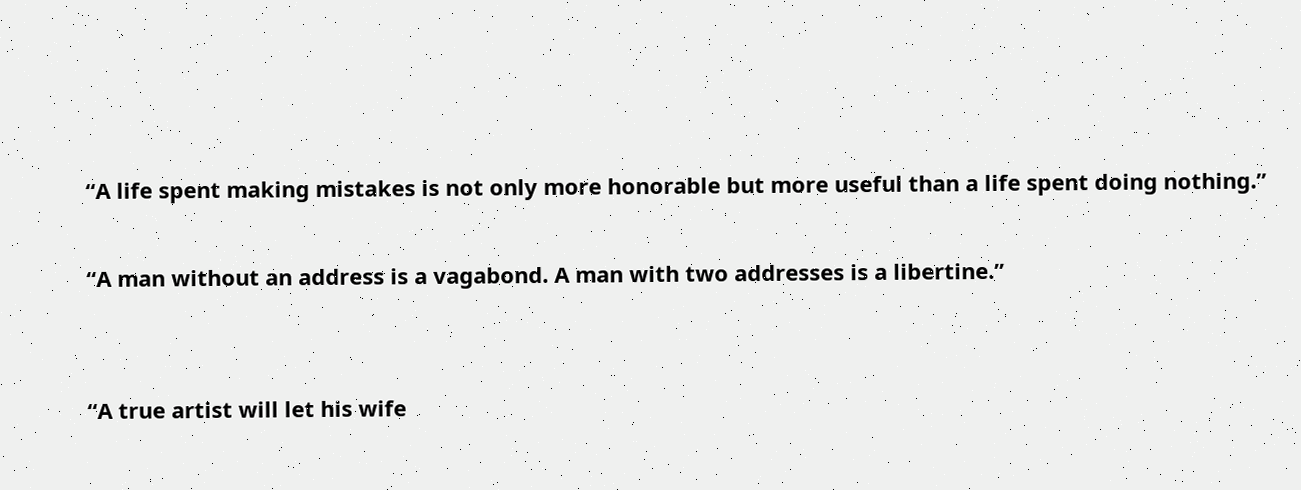“A life spent making mistakes is not only more honorable but more useful than a life spent doing nothing.”

“A man without an address is a vagabond. A man with two addresses is a libertine.”


“A true artist will let his wife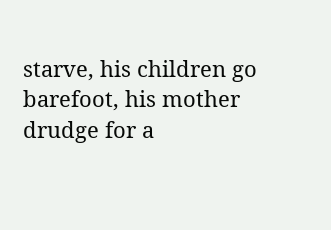starve, his children go barefoot, his mother drudge for a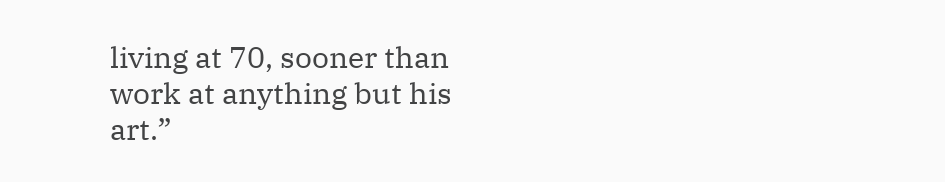living at 70, sooner than work at anything but his art.”